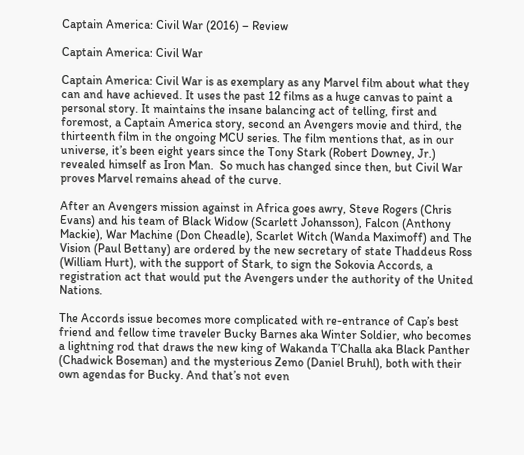Captain America: Civil War (2016) – Review

Captain America: Civil War

Captain America: Civil War is as exemplary as any Marvel film about what they can and have achieved. It uses the past 12 films as a huge canvas to paint a personal story. It maintains the insane balancing act of telling, first and foremost, a Captain America story, second an Avengers movie and third, the thirteenth film in the ongoing MCU series. The film mentions that, as in our universe, it’s been eight years since the Tony Stark (Robert Downey, Jr.) revealed himself as Iron Man.  So much has changed since then, but Civil War proves Marvel remains ahead of the curve.

After an Avengers mission against in Africa goes awry, Steve Rogers (Chris Evans) and his team of Black Widow (Scarlett Johansson), Falcon (Anthony Mackie), War Machine (Don Cheadle), Scarlet Witch (Wanda Maximoff) and The Vision (Paul Bettany) are ordered by the new secretary of state Thaddeus Ross (William Hurt), with the support of Stark, to sign the Sokovia Accords, a registration act that would put the Avengers under the authority of the United Nations.

The Accords issue becomes more complicated with re-entrance of Cap’s best friend and fellow time traveler Bucky Barnes aka Winter Soldier, who becomes a lightning rod that draws the new king of Wakanda T’Challa aka Black Panther (Chadwick Boseman) and the mysterious Zemo (Daniel Bruhl), both with their own agendas for Bucky. And that’s not even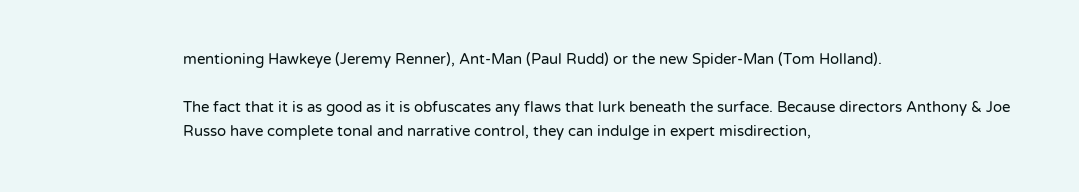mentioning Hawkeye (Jeremy Renner), Ant-Man (Paul Rudd) or the new Spider-Man (Tom Holland).

The fact that it is as good as it is obfuscates any flaws that lurk beneath the surface. Because directors Anthony & Joe Russo have complete tonal and narrative control, they can indulge in expert misdirection,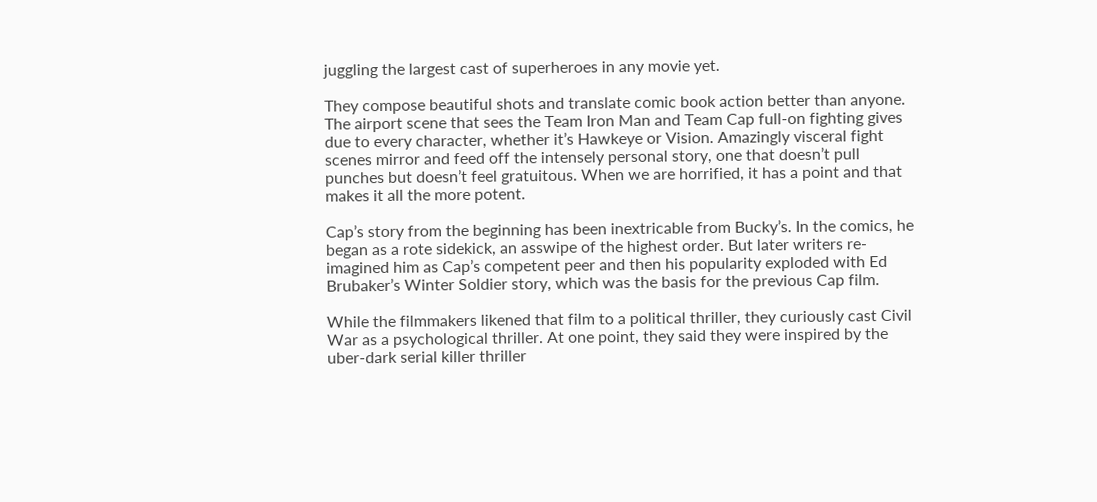juggling the largest cast of superheroes in any movie yet.

They compose beautiful shots and translate comic book action better than anyone. The airport scene that sees the Team Iron Man and Team Cap full-on fighting gives due to every character, whether it’s Hawkeye or Vision. Amazingly visceral fight scenes mirror and feed off the intensely personal story, one that doesn’t pull punches but doesn’t feel gratuitous. When we are horrified, it has a point and that makes it all the more potent.

Cap’s story from the beginning has been inextricable from Bucky’s. In the comics, he began as a rote sidekick, an asswipe of the highest order. But later writers re-imagined him as Cap’s competent peer and then his popularity exploded with Ed Brubaker’s Winter Soldier story, which was the basis for the previous Cap film.

While the filmmakers likened that film to a political thriller, they curiously cast Civil War as a psychological thriller. At one point, they said they were inspired by the uber-dark serial killer thriller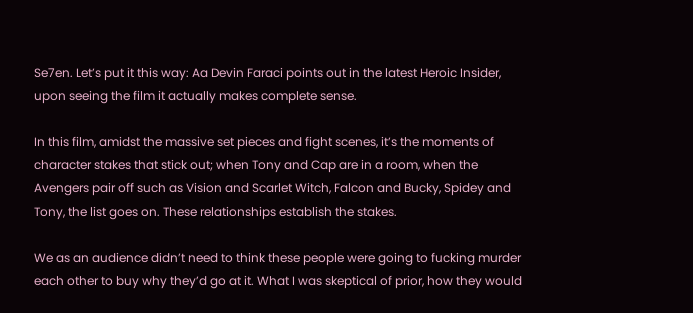Se7en. Let’s put it this way: Aa Devin Faraci points out in the latest Heroic Insider, upon seeing the film it actually makes complete sense.

In this film, amidst the massive set pieces and fight scenes, it’s the moments of character stakes that stick out; when Tony and Cap are in a room, when the Avengers pair off such as Vision and Scarlet Witch, Falcon and Bucky, Spidey and Tony, the list goes on. These relationships establish the stakes.

We as an audience didn’t need to think these people were going to fucking murder each other to buy why they’d go at it. What I was skeptical of prior, how they would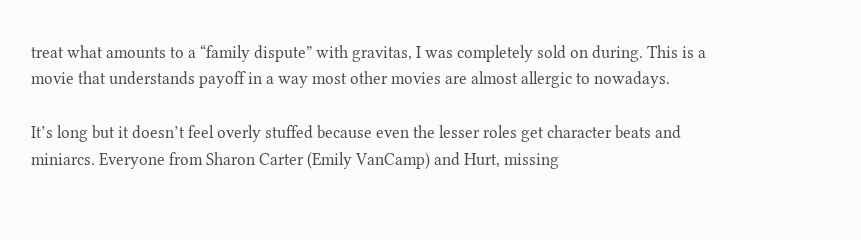treat what amounts to a “family dispute” with gravitas, I was completely sold on during. This is a movie that understands payoff in a way most other movies are almost allergic to nowadays.

It’s long but it doesn’t feel overly stuffed because even the lesser roles get character beats and miniarcs. Everyone from Sharon Carter (Emily VanCamp) and Hurt, missing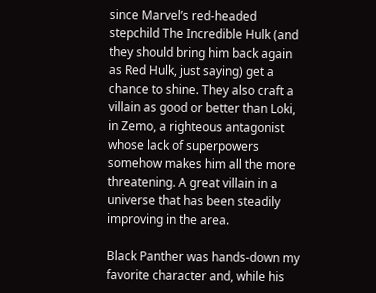since Marvel’s red-headed stepchild The Incredible Hulk (and they should bring him back again as Red Hulk, just saying) get a chance to shine. They also craft a villain as good or better than Loki, in Zemo, a righteous antagonist whose lack of superpowers somehow makes him all the more threatening. A great villain in a universe that has been steadily improving in the area.

Black Panther was hands-down my favorite character and, while his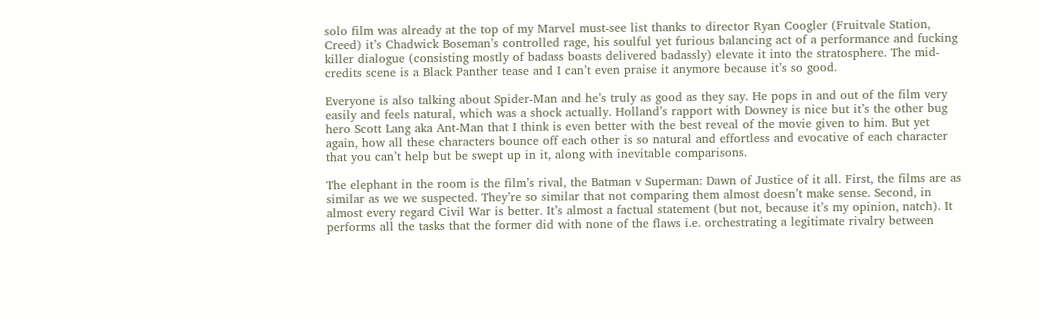solo film was already at the top of my Marvel must-see list thanks to director Ryan Coogler (Fruitvale Station, Creed) it’s Chadwick Boseman’s controlled rage, his soulful yet furious balancing act of a performance and fucking killer dialogue (consisting mostly of badass boasts delivered badassly) elevate it into the stratosphere. The mid-credits scene is a Black Panther tease and I can’t even praise it anymore because it’s so good.

Everyone is also talking about Spider-Man and he’s truly as good as they say. He pops in and out of the film very easily and feels natural, which was a shock actually. Holland’s rapport with Downey is nice but it’s the other bug hero Scott Lang aka Ant-Man that I think is even better with the best reveal of the movie given to him. But yet again, how all these characters bounce off each other is so natural and effortless and evocative of each character that you can’t help but be swept up in it, along with inevitable comparisons.

The elephant in the room is the film’s rival, the Batman v Superman: Dawn of Justice of it all. First, the films are as similar as we we suspected. They’re so similar that not comparing them almost doesn’t make sense. Second, in almost every regard Civil War is better. It’s almost a factual statement (but not, because it’s my opinion, natch). It performs all the tasks that the former did with none of the flaws i.e. orchestrating a legitimate rivalry between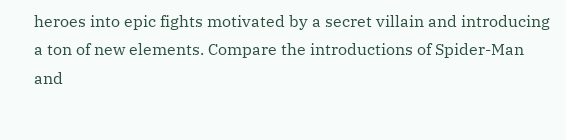heroes into epic fights motivated by a secret villain and introducing a ton of new elements. Compare the introductions of Spider-Man and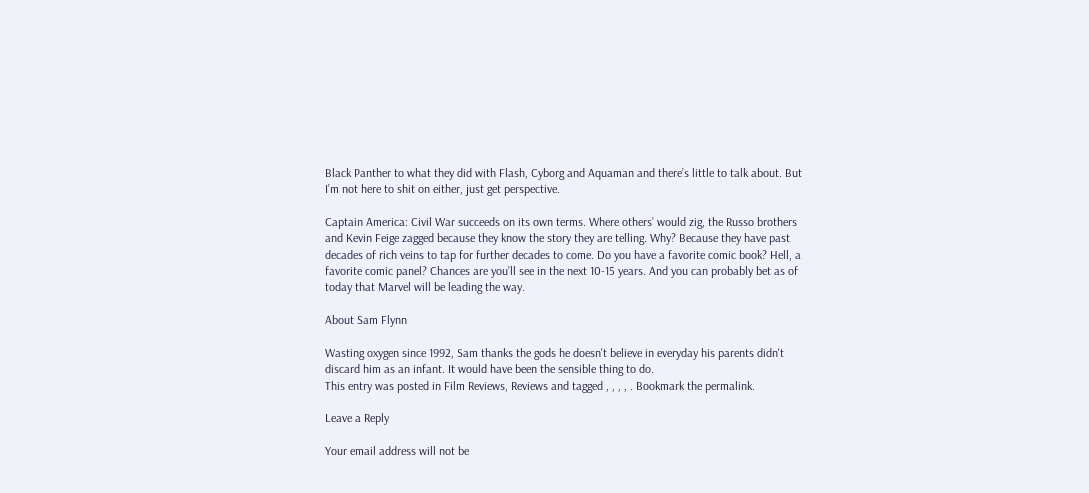Black Panther to what they did with Flash, Cyborg and Aquaman and there’s little to talk about. But I’m not here to shit on either, just get perspective.

Captain America: Civil War succeeds on its own terms. Where others’ would zig, the Russo brothers and Kevin Feige zagged because they know the story they are telling. Why? Because they have past decades of rich veins to tap for further decades to come. Do you have a favorite comic book? Hell, a favorite comic panel? Chances are you’ll see in the next 10-15 years. And you can probably bet as of today that Marvel will be leading the way.

About Sam Flynn

Wasting oxygen since 1992, Sam thanks the gods he doesn't believe in everyday his parents didn't discard him as an infant. It would have been the sensible thing to do.
This entry was posted in Film Reviews, Reviews and tagged , , , , . Bookmark the permalink.

Leave a Reply

Your email address will not be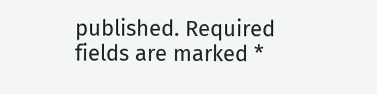published. Required fields are marked *